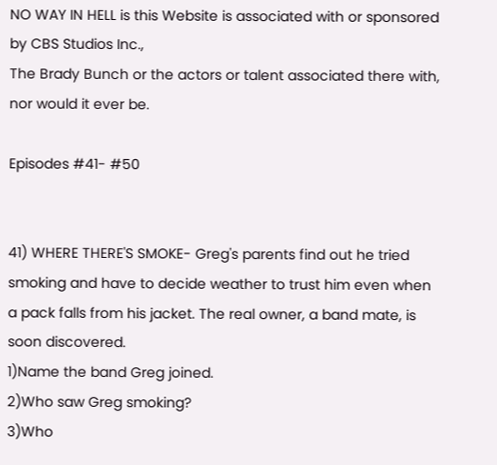NO WAY IN HELL is this Website is associated with or sponsored by CBS Studios Inc.,
The Brady Bunch or the actors or talent associated there with, nor would it ever be.

Episodes #41- #50


41) WHERE THERE'S SMOKE- Greg's parents find out he tried smoking and have to decide weather to trust him even when a pack falls from his jacket. The real owner, a band mate, is soon discovered.
1)Name the band Greg joined.
2)Who saw Greg smoking?
3)Who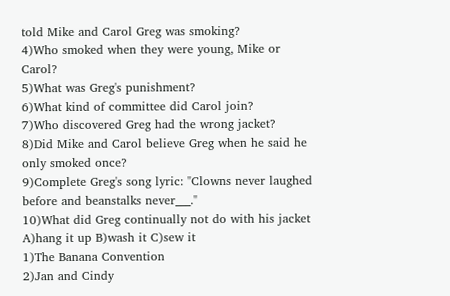told Mike and Carol Greg was smoking?
4)Who smoked when they were young, Mike or Carol?
5)What was Greg's punishment?
6)What kind of committee did Carol join?
7)Who discovered Greg had the wrong jacket?
8)Did Mike and Carol believe Greg when he said he only smoked once?
9)Complete Greg's song lyric: "Clowns never laughed before and beanstalks never___."
10)What did Greg continually not do with his jacket A)hang it up B)wash it C)sew it
1)The Banana Convention
2)Jan and Cindy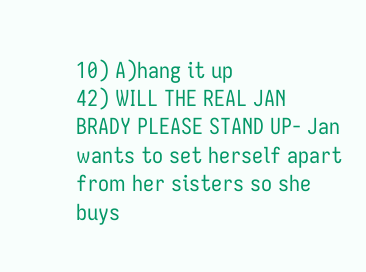10) A)hang it up
42) WILL THE REAL JAN BRADY PLEASE STAND UP- Jan wants to set herself apart from her sisters so she buys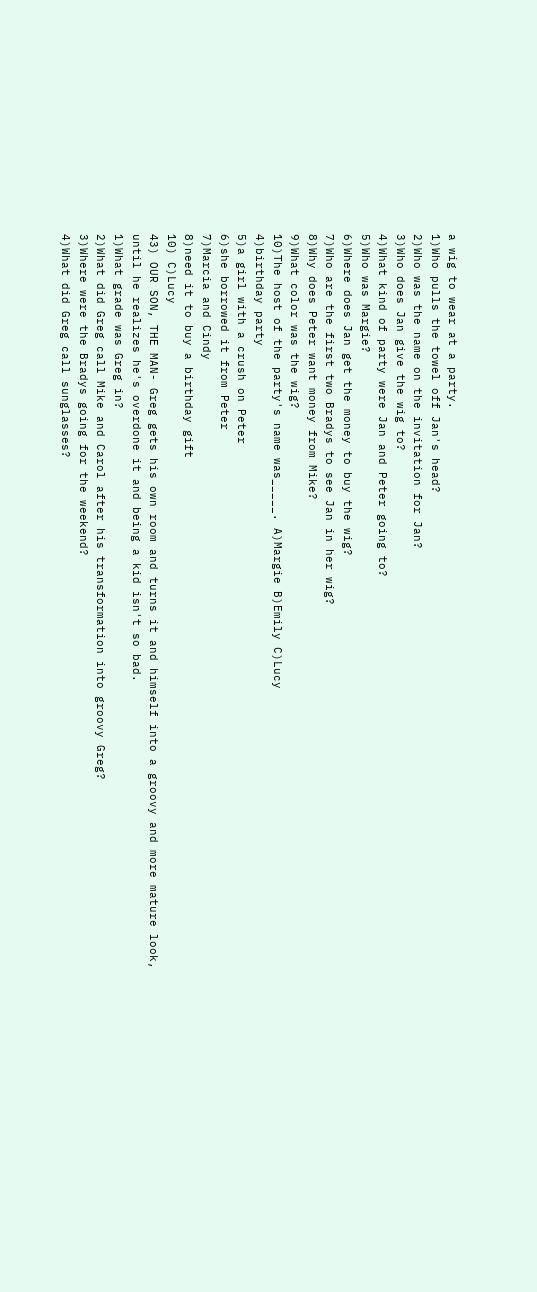a wig to wear at a party.
1)Who pulls the towel off Jan's head?
2)Who was the name on the invitation for Jan?
3)Who does Jan give the wig to?
4)What kind of party were Jan and Peter going to?
5)Who was Margie?
6)Where does Jan get the money to buy the wig?
7)Who are the first two Bradys to see Jan in her wig?
8)Why does Peter want money from Mike?
9)What color was the wig?
10)The host of the party's name was_____. A)Margie B)Emily C)Lucy
4)birthday party
5)a girl with a crush on Peter
6)she borrowed it from Peter
7)Marcia and Cindy
8)need it to buy a birthday gift
10) C)Lucy
43) OUR SON, THE MAN- Greg gets his own room and turns it and himself into a groovy and more mature look, until he realizes he's overdone it and being a kid isn't so bad.
1)What grade was Greg in?
2)What did Greg call Mike and Carol after his transformation into groovy Greg?
3)Where were the Bradys going for the weekend?
4)What did Greg call sunglasses?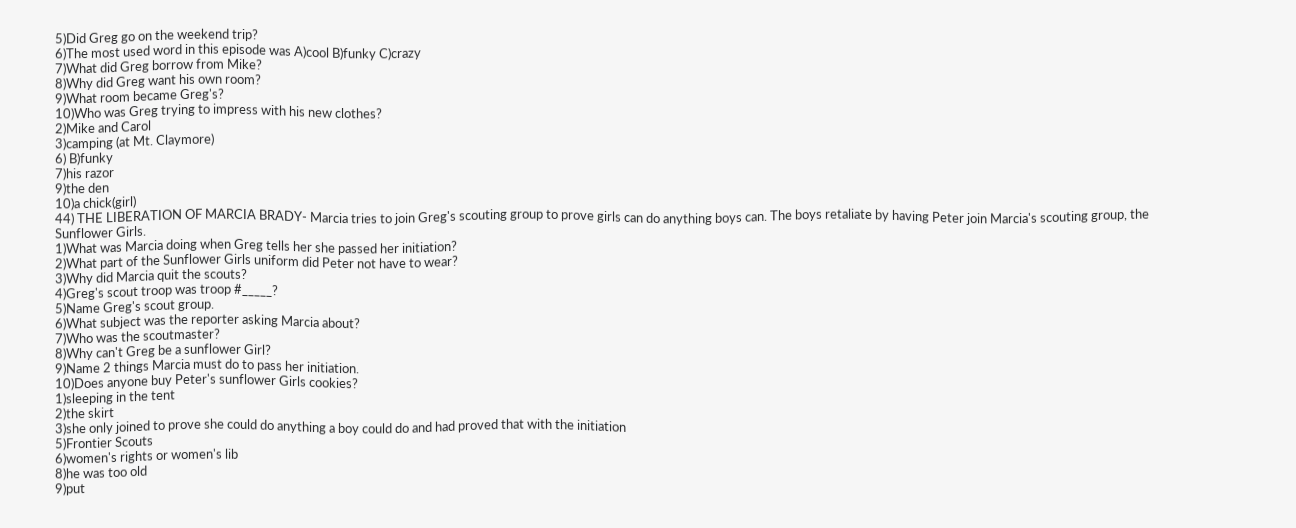5)Did Greg go on the weekend trip?
6)The most used word in this episode was A)cool B)funky C)crazy
7)What did Greg borrow from Mike?
8)Why did Greg want his own room?
9)What room became Greg's?
10)Who was Greg trying to impress with his new clothes?
2)Mike and Carol
3)camping (at Mt. Claymore)
6) B)funky
7)his razor
9)the den
10)a chick(girl)
44) THE LIBERATION OF MARCIA BRADY- Marcia tries to join Greg's scouting group to prove girls can do anything boys can. The boys retaliate by having Peter join Marcia's scouting group, the Sunflower Girls.
1)What was Marcia doing when Greg tells her she passed her initiation?
2)What part of the Sunflower Girls uniform did Peter not have to wear?
3)Why did Marcia quit the scouts?
4)Greg's scout troop was troop #_____?
5)Name Greg's scout group.
6)What subject was the reporter asking Marcia about?
7)Who was the scoutmaster?
8)Why can't Greg be a sunflower Girl?
9)Name 2 things Marcia must do to pass her initiation.
10)Does anyone buy Peter's sunflower Girls cookies?
1)sleeping in the tent
2)the skirt
3)she only joined to prove she could do anything a boy could do and had proved that with the initiation
5)Frontier Scouts
6)women's rights or women's lib
8)he was too old
9)put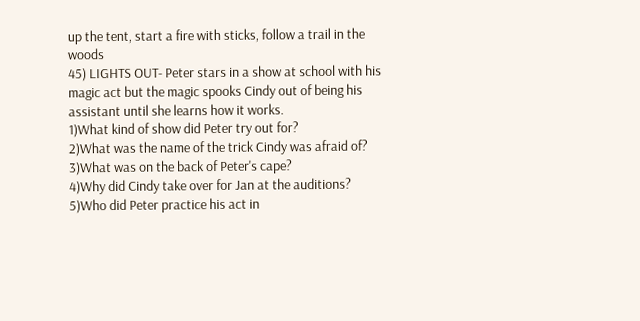up the tent, start a fire with sticks, follow a trail in the woods
45) LIGHTS OUT- Peter stars in a show at school with his magic act but the magic spooks Cindy out of being his assistant until she learns how it works.
1)What kind of show did Peter try out for?
2)What was the name of the trick Cindy was afraid of?
3)What was on the back of Peter's cape?
4)Why did Cindy take over for Jan at the auditions?
5)Who did Peter practice his act in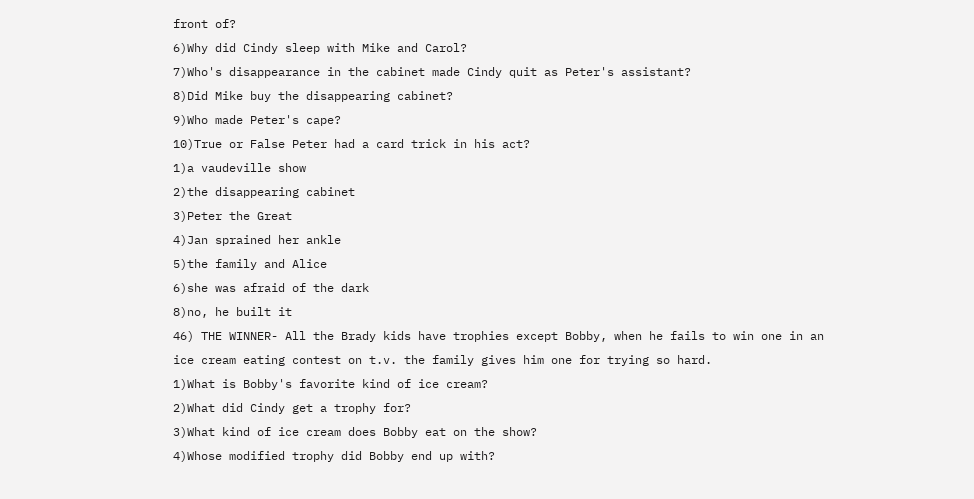front of?
6)Why did Cindy sleep with Mike and Carol?
7)Who's disappearance in the cabinet made Cindy quit as Peter's assistant?
8)Did Mike buy the disappearing cabinet?
9)Who made Peter's cape?
10)True or False Peter had a card trick in his act?
1)a vaudeville show
2)the disappearing cabinet
3)Peter the Great
4)Jan sprained her ankle
5)the family and Alice
6)she was afraid of the dark
8)no, he built it
46) THE WINNER- All the Brady kids have trophies except Bobby, when he fails to win one in an ice cream eating contest on t.v. the family gives him one for trying so hard.
1)What is Bobby's favorite kind of ice cream?
2)What did Cindy get a trophy for?
3)What kind of ice cream does Bobby eat on the show?
4)Whose modified trophy did Bobby end up with?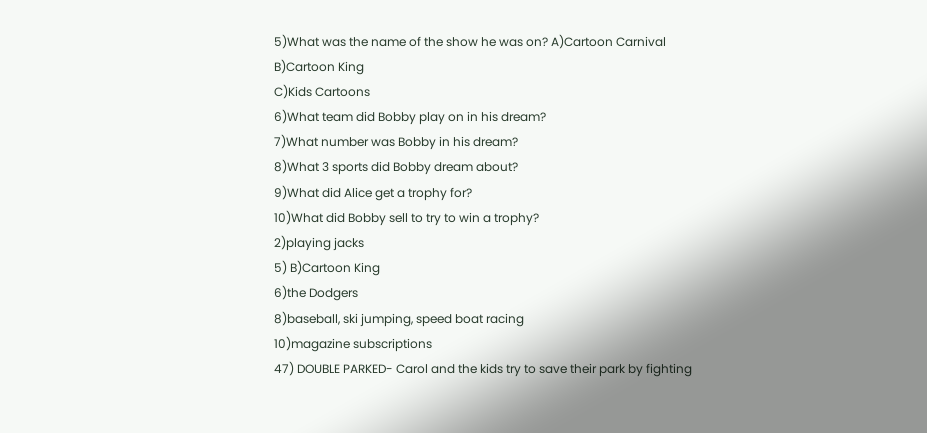5)What was the name of the show he was on? A)Cartoon Carnival B)Cartoon King
C)Kids Cartoons
6)What team did Bobby play on in his dream?
7)What number was Bobby in his dream?
8)What 3 sports did Bobby dream about?
9)What did Alice get a trophy for?
10)What did Bobby sell to try to win a trophy?
2)playing jacks
5) B)Cartoon King
6)the Dodgers
8)baseball, ski jumping, speed boat racing
10)magazine subscriptions
47) DOUBLE PARKED- Carol and the kids try to save their park by fighting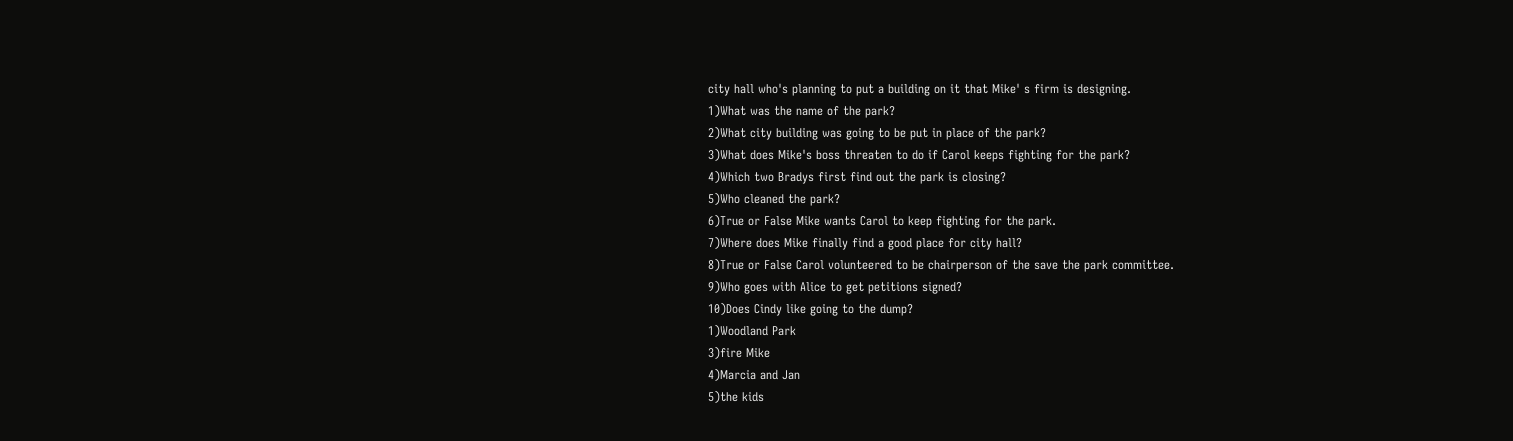city hall who's planning to put a building on it that Mike' s firm is designing.
1)What was the name of the park?
2)What city building was going to be put in place of the park?
3)What does Mike's boss threaten to do if Carol keeps fighting for the park?
4)Which two Bradys first find out the park is closing?
5)Who cleaned the park?
6)True or False Mike wants Carol to keep fighting for the park.
7)Where does Mike finally find a good place for city hall?
8)True or False Carol volunteered to be chairperson of the save the park committee.
9)Who goes with Alice to get petitions signed?
10)Does Cindy like going to the dump?
1)Woodland Park
3)fire Mike
4)Marcia and Jan
5)the kids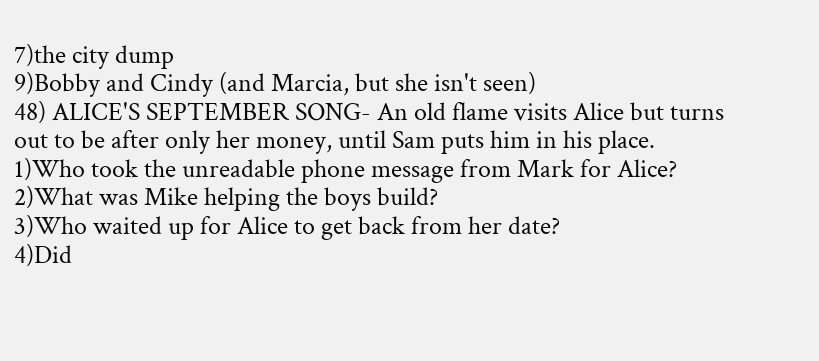7)the city dump
9)Bobby and Cindy (and Marcia, but she isn't seen)
48) ALICE'S SEPTEMBER SONG- An old flame visits Alice but turns out to be after only her money, until Sam puts him in his place.
1)Who took the unreadable phone message from Mark for Alice?
2)What was Mike helping the boys build?
3)Who waited up for Alice to get back from her date?
4)Did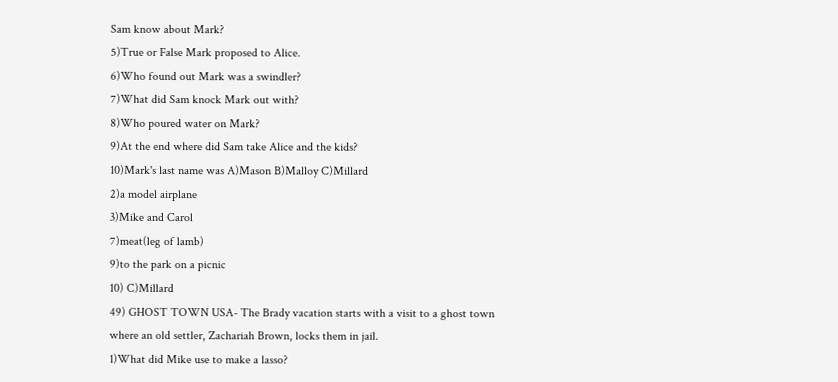Sam know about Mark?
5)True or False Mark proposed to Alice.
6)Who found out Mark was a swindler?
7)What did Sam knock Mark out with?
8)Who poured water on Mark?
9)At the end where did Sam take Alice and the kids?
10)Mark's last name was A)Mason B)Malloy C)Millard
2)a model airplane
3)Mike and Carol
7)meat(leg of lamb)
9)to the park on a picnic
10) C)Millard
49) GHOST TOWN USA- The Brady vacation starts with a visit to a ghost town where an old settler, Zachariah Brown, locks them in jail.
1)What did Mike use to make a lasso?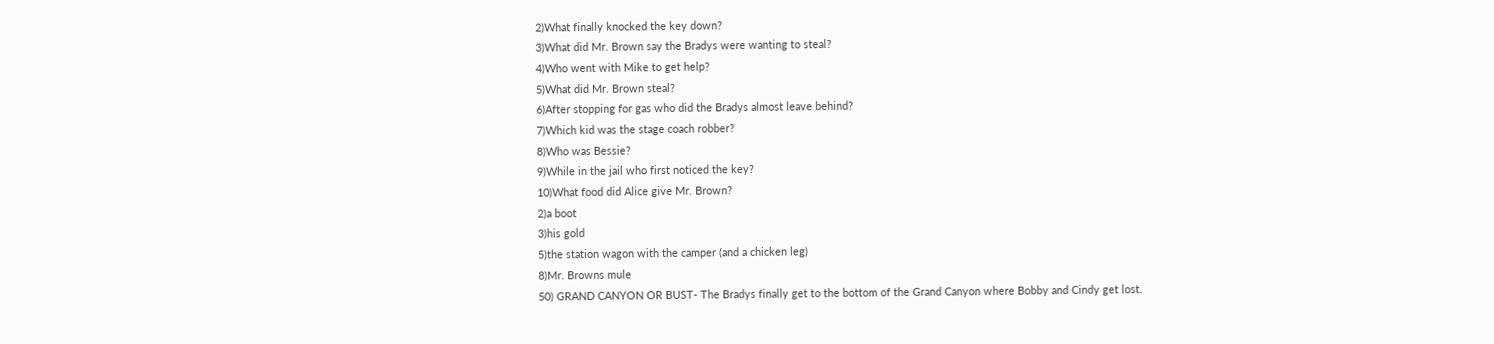2)What finally knocked the key down?
3)What did Mr. Brown say the Bradys were wanting to steal?
4)Who went with Mike to get help?
5)What did Mr. Brown steal?
6)After stopping for gas who did the Bradys almost leave behind?
7)Which kid was the stage coach robber?
8)Who was Bessie?
9)While in the jail who first noticed the key?
10)What food did Alice give Mr. Brown?
2)a boot
3)his gold
5)the station wagon with the camper (and a chicken leg)
8)Mr. Browns mule
50) GRAND CANYON OR BUST- The Bradys finally get to the bottom of the Grand Canyon where Bobby and Cindy get lost.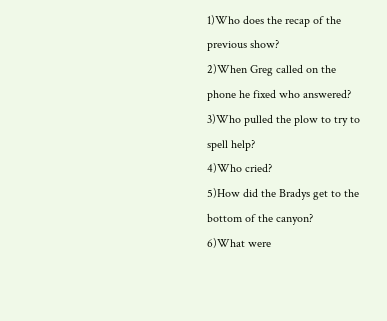1)Who does the recap of the previous show?
2)When Greg called on the phone he fixed who answered?
3)Who pulled the plow to try to spell help?
4)Who cried?
5)How did the Bradys get to the bottom of the canyon?
6)What were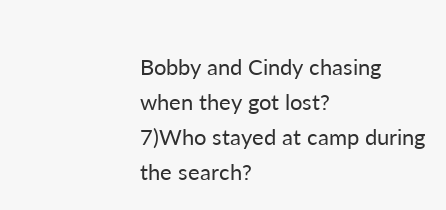Bobby and Cindy chasing when they got lost?
7)Who stayed at camp during the search?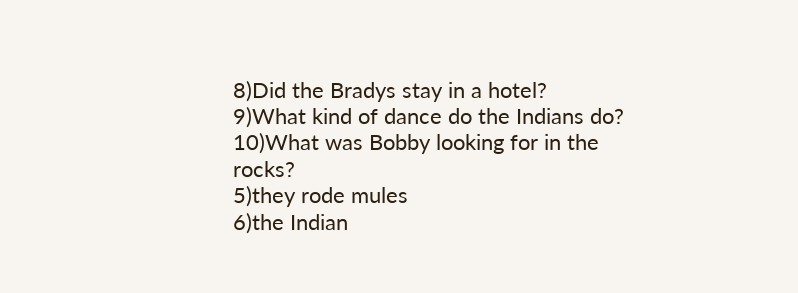8)Did the Bradys stay in a hotel?
9)What kind of dance do the Indians do?
10)What was Bobby looking for in the rocks?
5)they rode mules
6)the Indian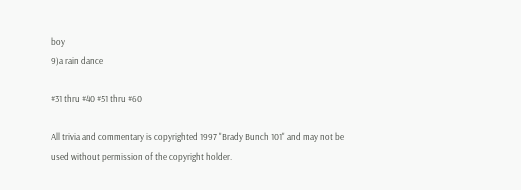boy
9)a rain dance

#31 thru #40 #51 thru #60

All trivia and commentary is copyrighted 1997 "Brady Bunch 101" and may not be used without permission of the copyright holder.